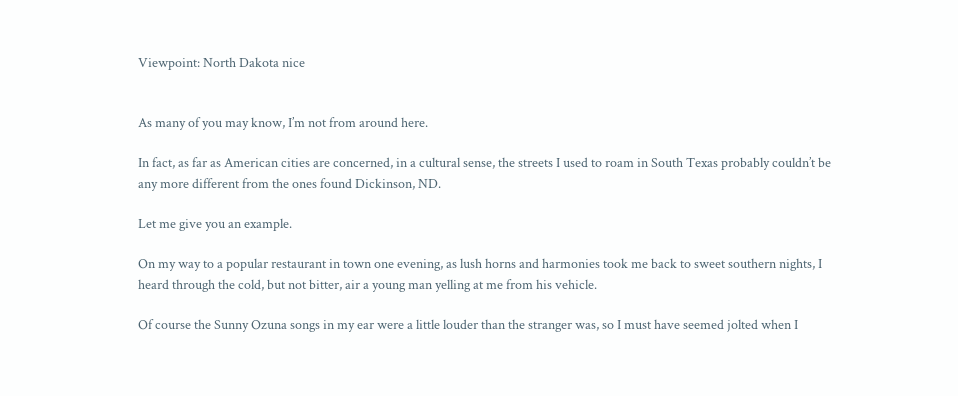Viewpoint: North Dakota nice


As many of you may know, I’m not from around here.

In fact, as far as American cities are concerned, in a cultural sense, the streets I used to roam in South Texas probably couldn’t be any more different from the ones found Dickinson, ND.

Let me give you an example.

On my way to a popular restaurant in town one evening, as lush horns and harmonies took me back to sweet southern nights, I heard through the cold, but not bitter, air a young man yelling at me from his vehicle.

Of course the Sunny Ozuna songs in my ear were a little louder than the stranger was, so I must have seemed jolted when I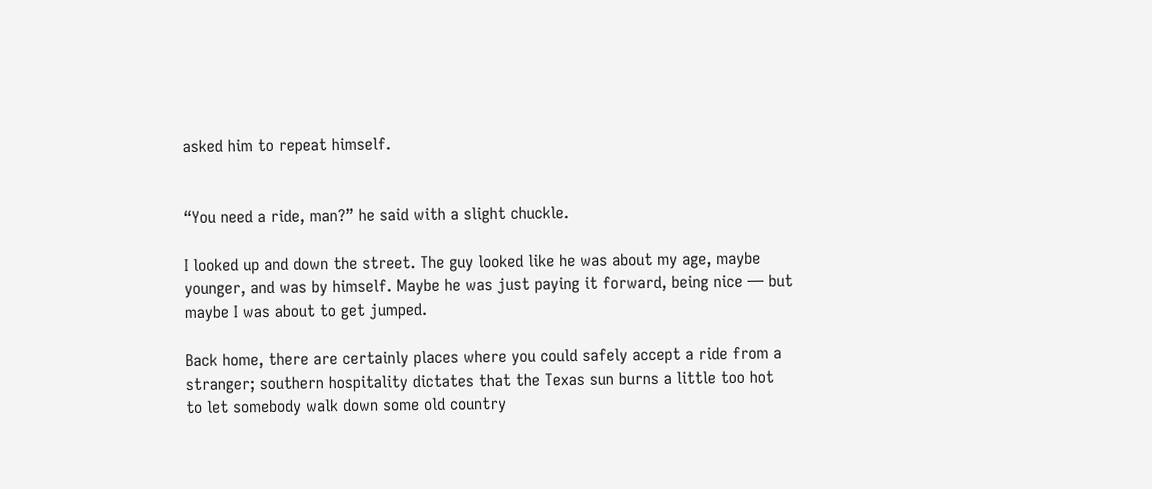asked him to repeat himself.


“You need a ride, man?” he said with a slight chuckle.

I looked up and down the street. The guy looked like he was about my age, maybe younger, and was by himself. Maybe he was just paying it forward, being nice — but maybe I was about to get jumped.

Back home, there are certainly places where you could safely accept a ride from a stranger; southern hospitality dictates that the Texas sun burns a little too hot to let somebody walk down some old country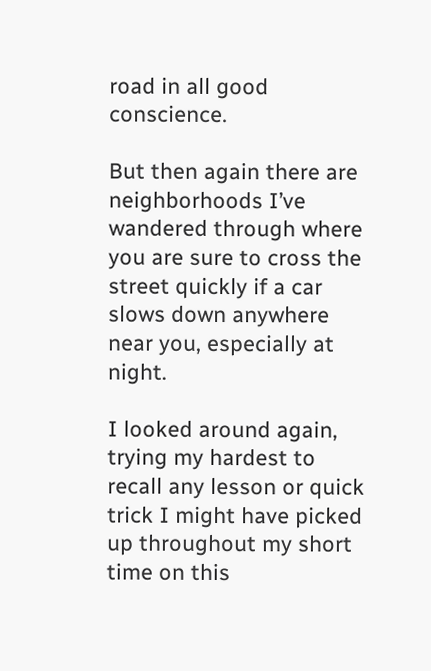road in all good conscience.

But then again there are neighborhoods I’ve wandered through where you are sure to cross the street quickly if a car slows down anywhere near you, especially at night.

I looked around again, trying my hardest to recall any lesson or quick trick I might have picked up throughout my short time on this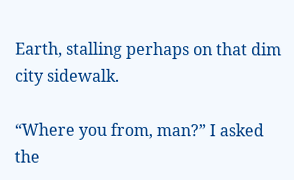Earth, stalling perhaps on that dim city sidewalk.

“Where you from, man?” I asked the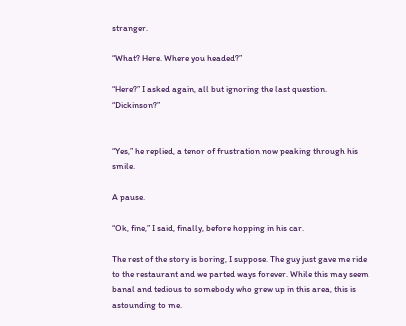stranger.

“What? Here. Where you headed?”

“Here?” I asked again, all but ignoring the last question. “Dickinson?”


“Yes,” he replied, a tenor of frustration now peaking through his smile.

A pause.

“Ok, fine,” I said, finally, before hopping in his car.

The rest of the story is boring, I suppose. The guy just gave me ride to the restaurant and we parted ways forever. While this may seem banal and tedious to somebody who grew up in this area, this is astounding to me.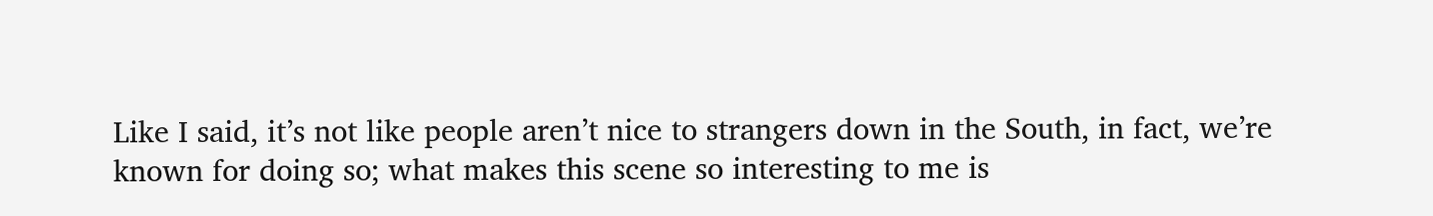Like I said, it’s not like people aren’t nice to strangers down in the South, in fact, we’re known for doing so; what makes this scene so interesting to me is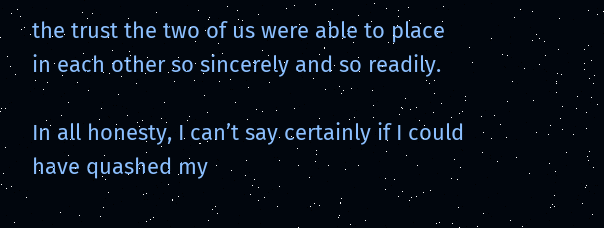the trust the two of us were able to place in each other so sincerely and so readily.

In all honesty, I can’t say certainly if I could have quashed my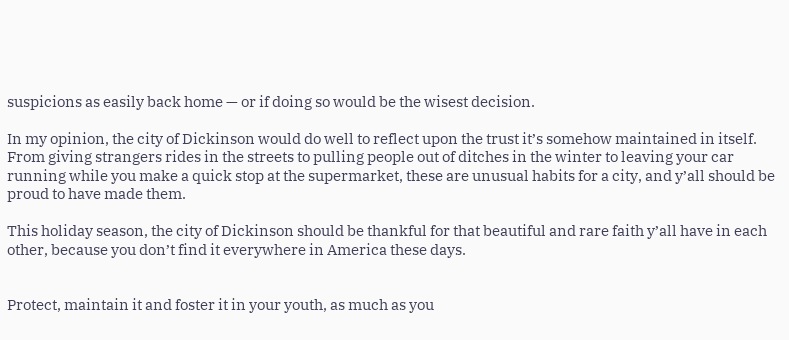suspicions as easily back home — or if doing so would be the wisest decision.

In my opinion, the city of Dickinson would do well to reflect upon the trust it’s somehow maintained in itself. From giving strangers rides in the streets to pulling people out of ditches in the winter to leaving your car running while you make a quick stop at the supermarket, these are unusual habits for a city, and y’all should be proud to have made them.

This holiday season, the city of Dickinson should be thankful for that beautiful and rare faith y’all have in each other, because you don’t find it everywhere in America these days.


Protect, maintain it and foster it in your youth, as much as you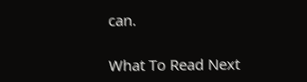can.

What To Read Next